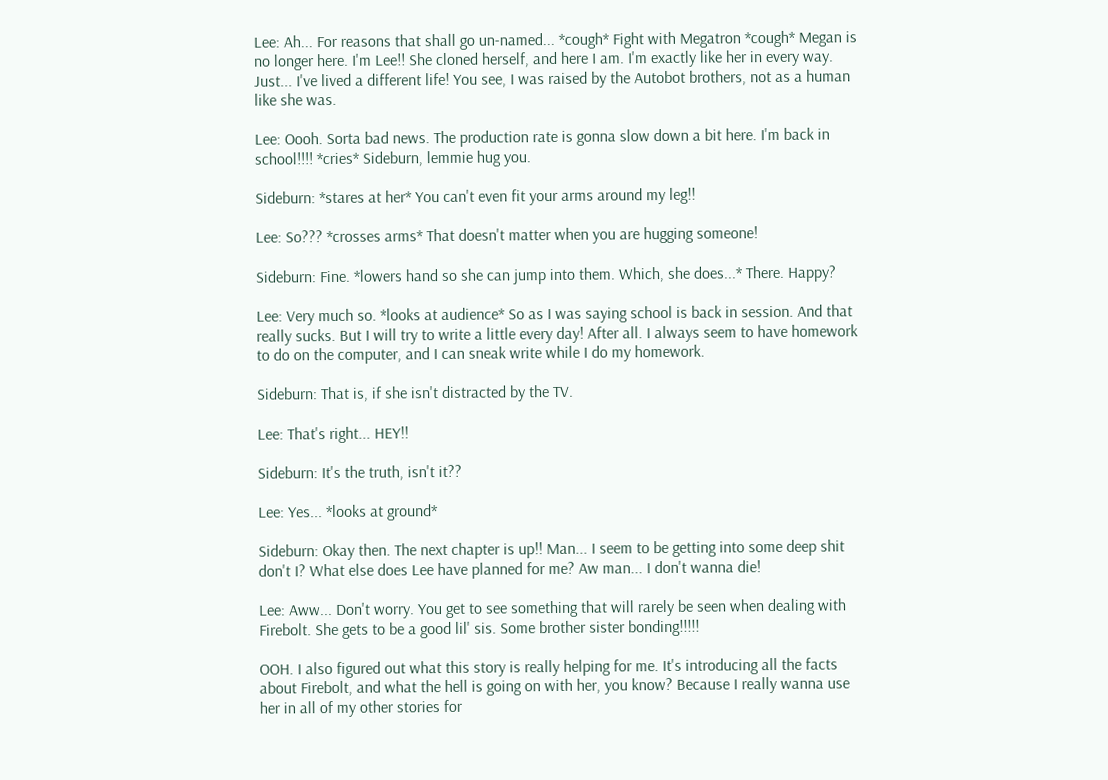Lee: Ah... For reasons that shall go un-named... *cough* Fight with Megatron *cough* Megan is no longer here. I'm Lee!! She cloned herself, and here I am. I'm exactly like her in every way. Just... I've lived a different life! You see, I was raised by the Autobot brothers, not as a human like she was.

Lee: Oooh. Sorta bad news. The production rate is gonna slow down a bit here. I'm back in school!!!! *cries* Sideburn, lemmie hug you.

Sideburn: *stares at her* You can't even fit your arms around my leg!!

Lee: So??? *crosses arms* That doesn't matter when you are hugging someone!

Sideburn: Fine. *lowers hand so she can jump into them. Which, she does...* There. Happy?

Lee: Very much so. *looks at audience* So as I was saying school is back in session. And that really sucks. But I will try to write a little every day! After all. I always seem to have homework to do on the computer, and I can sneak write while I do my homework.

Sideburn: That is, if she isn't distracted by the TV.

Lee: That's right... HEY!!

Sideburn: It's the truth, isn't it??

Lee: Yes... *looks at ground*

Sideburn: Okay then. The next chapter is up!! Man... I seem to be getting into some deep shit don't I? What else does Lee have planned for me? Aw man... I don't wanna die!

Lee: Aww... Don't worry. You get to see something that will rarely be seen when dealing with Firebolt. She gets to be a good lil' sis. Some brother sister bonding!!!!!

OOH. I also figured out what this story is really helping for me. It's introducing all the facts about Firebolt, and what the hell is going on with her, you know? Because I really wanna use her in all of my other stories for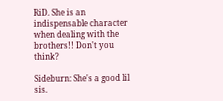RiD. She is an indispensable character when dealing with the brothers!! Don't you think?

Sideburn: She's a good lil sis.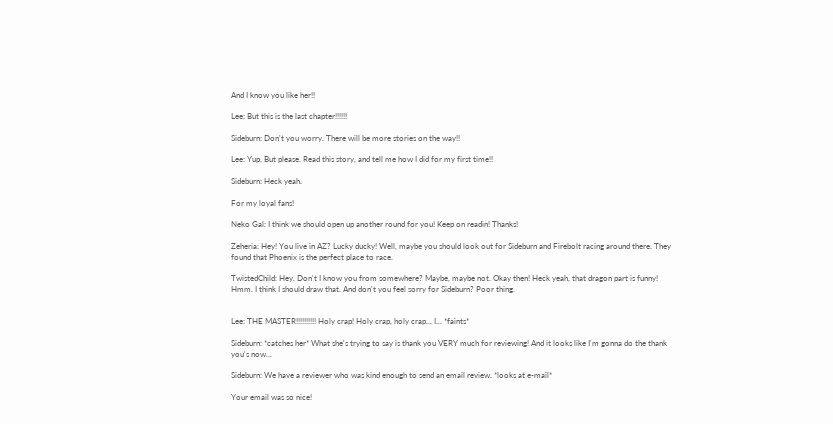And I know you like her!!

Lee: But this is the last chapter!!!!!!

Sideburn: Don't you worry. There will be more stories on the way!!

Lee: Yup. But please. Read this story, and tell me how I did for my first time!!

Sideburn: Heck yeah.

For my loyal fans!

Neko Gal: I think we should open up another round for you! Keep on readin! Thanks!

Zeheria: Hey! You live in AZ? Lucky ducky! Well, maybe you should look out for Sideburn and Firebolt racing around there. They found that Phoenix is the perfect place to race.

TwistedChild: Hey. Don't I know you from somewhere? Maybe, maybe not. Okay then! Heck yeah, that dragon part is funny! Hmm. I think I should draw that. And don't you feel sorry for Sideburn? Poor thing.


Lee: THE MASTER!!!!!!!!!! Holy crap! Holy crap, holy crap... I... *faints*

Sideburn: *catches her* What she's trying to say is thank you VERY much for reviewing! And it looks like I'm gonna do the thank you's now...

Sideburn: We have a reviewer who was kind enough to send an email review. *looks at e-mail*

Your email was so nice!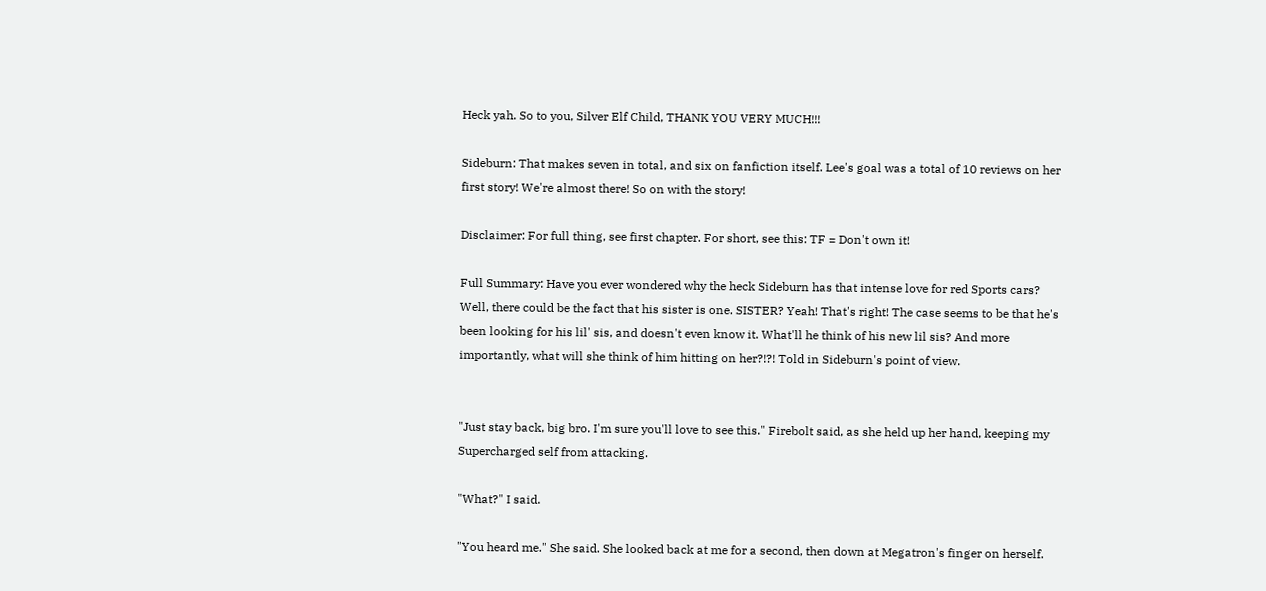Heck yah. So to you, Silver Elf Child, THANK YOU VERY MUCH!!!

Sideburn: That makes seven in total, and six on fanfiction itself. Lee's goal was a total of 10 reviews on her first story! We're almost there! So on with the story!

Disclaimer: For full thing, see first chapter. For short, see this: TF = Don't own it!

Full Summary: Have you ever wondered why the heck Sideburn has that intense love for red Sports cars? Well, there could be the fact that his sister is one. SISTER? Yeah! That's right! The case seems to be that he's been looking for his lil' sis, and doesn't even know it. What'll he think of his new lil sis? And more importantly, what will she think of him hitting on her?!?! Told in Sideburn's point of view.


"Just stay back, big bro. I'm sure you'll love to see this." Firebolt said, as she held up her hand, keeping my Supercharged self from attacking.

"What?" I said.

"You heard me." She said. She looked back at me for a second, then down at Megatron's finger on herself.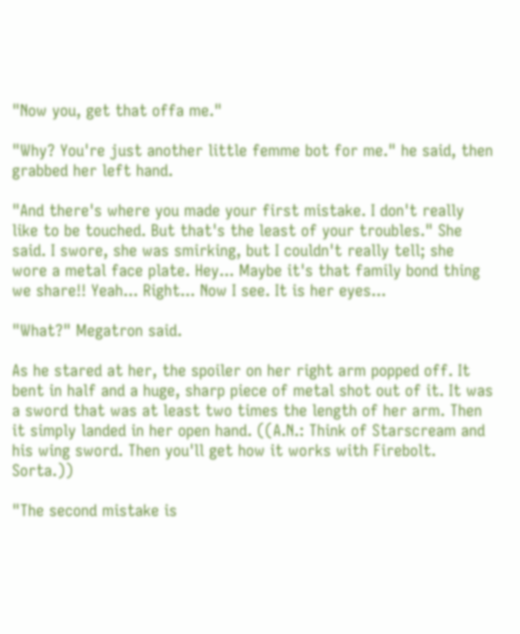"Now you, get that offa me."

"Why? You're just another little femme bot for me." he said, then grabbed her left hand.

"And there's where you made your first mistake. I don't really like to be touched. But that's the least of your troubles." She said. I swore, she was smirking, but I couldn't really tell; she wore a metal face plate. Hey... Maybe it's that family bond thing we share!! Yeah... Right... Now I see. It is her eyes...

"What?" Megatron said.

As he stared at her, the spoiler on her right arm popped off. It bent in half and a huge, sharp piece of metal shot out of it. It was a sword that was at least two times the length of her arm. Then it simply landed in her open hand. ((A.N.: Think of Starscream and his wing sword. Then you'll get how it works with Firebolt. Sorta.))

"The second mistake is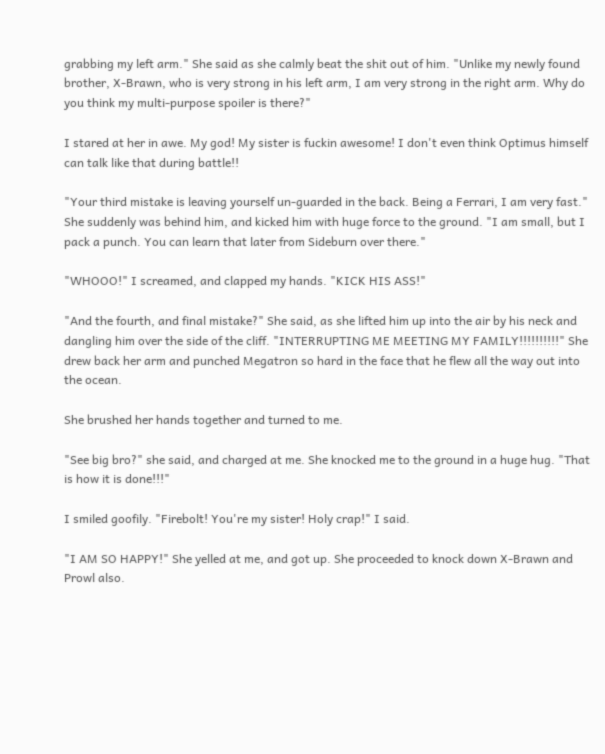grabbing my left arm." She said as she calmly beat the shit out of him. "Unlike my newly found brother, X-Brawn, who is very strong in his left arm, I am very strong in the right arm. Why do you think my multi-purpose spoiler is there?"

I stared at her in awe. My god! My sister is fuckin awesome! I don't even think Optimus himself can talk like that during battle!!

"Your third mistake is leaving yourself un-guarded in the back. Being a Ferrari, I am very fast." She suddenly was behind him, and kicked him with huge force to the ground. "I am small, but I pack a punch. You can learn that later from Sideburn over there."

"WHOOO!" I screamed, and clapped my hands. "KICK HIS ASS!"

"And the fourth, and final mistake?" She said, as she lifted him up into the air by his neck and dangling him over the side of the cliff. "INTERRUPTING ME MEETING MY FAMILY!!!!!!!!!!" She drew back her arm and punched Megatron so hard in the face that he flew all the way out into the ocean.

She brushed her hands together and turned to me.

"See big bro?" she said, and charged at me. She knocked me to the ground in a huge hug. "That is how it is done!!!"

I smiled goofily. "Firebolt! You're my sister! Holy crap!" I said.

"I AM SO HAPPY!" She yelled at me, and got up. She proceeded to knock down X-Brawn and Prowl also.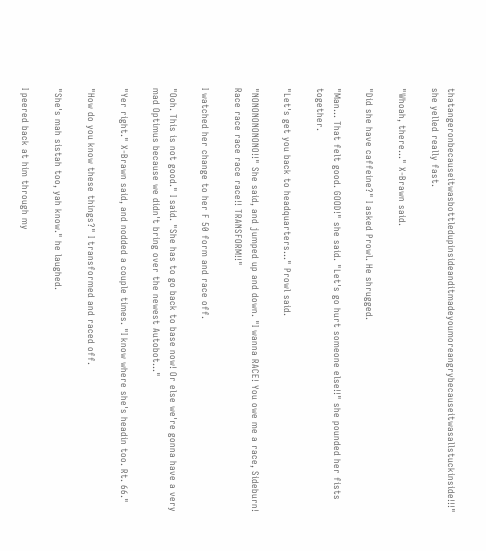thatangeronbecauseitwasbottledupinsideanditmadeyoumoreangrybecauseitwasallstuckinside!!!" she yelled really fast.

"Whoah, there..." X-Brawn said.

"Did she have caffeine?" I asked Prowl. He shrugged.

"Man... That felt good. GOOD!" she said. "Let's go hurt someone else!!" she pounded her fists together.

"Let's get you back to headquarters..." Prowl said.

"NONONONONONO!!" She said, and jumped up and down. "I wanna RACE! You owe me a race, Sideburn! Race race race race race!! TRANSFORM!!"

I watched her change to her F 50 form and race off.

"Ooh. This is not good." I said. "She has to go back to base now! Or else we're gonna have a very mad Optimus because we didn't bring over the newest Autobot..."

"Yer right." X-Brawn said, and nodded a couple times. "I know where she's headin too. Rt. 66."

"How do you know these things?" I transformed and raced off.

"She's mah sistah too, yah know." he laughed.

I peered back at him through my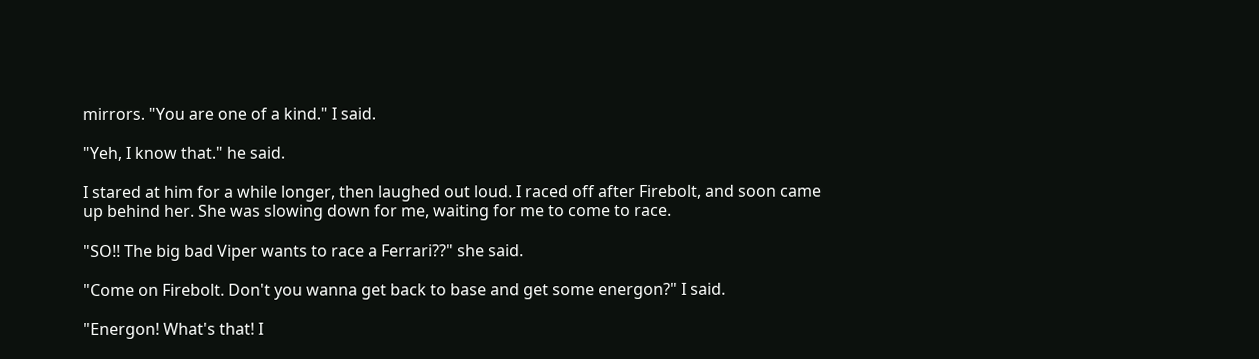mirrors. "You are one of a kind." I said.

"Yeh, I know that." he said.

I stared at him for a while longer, then laughed out loud. I raced off after Firebolt, and soon came up behind her. She was slowing down for me, waiting for me to come to race.

"SO!! The big bad Viper wants to race a Ferrari??" she said.

"Come on Firebolt. Don't you wanna get back to base and get some energon?" I said.

"Energon! What's that! I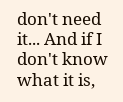don't need it... And if I don't know what it is,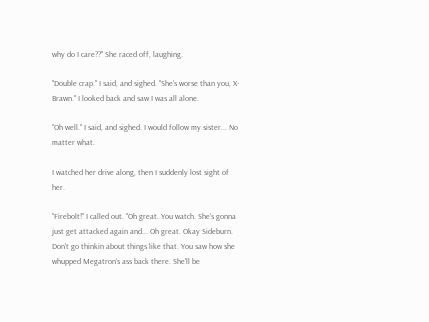why do I care??" She raced off, laughing.

"Double crap." I said, and sighed. "She's worse than you, X-Brawn." I looked back and saw I was all alone.

"Oh well." I said, and sighed. I would follow my sister... No matter what.

I watched her drive along, then I suddenly lost sight of her.

"Firebolt!" I called out. "Oh great. You watch. She's gonna just get attacked again and... Oh great. Okay Sideburn. Don't go thinkin about things like that. You saw how she whupped Megatron's ass back there. She'll be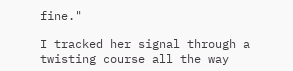fine."

I tracked her signal through a twisting course all the way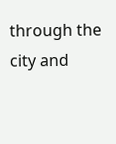through the city and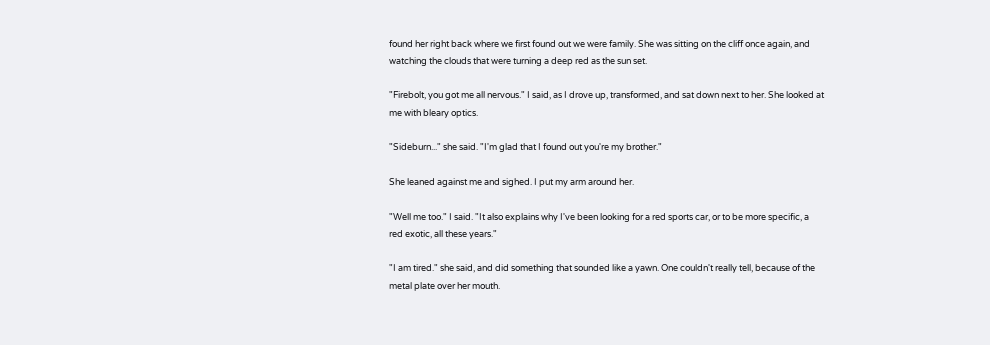found her right back where we first found out we were family. She was sitting on the cliff once again, and watching the clouds that were turning a deep red as the sun set.

"Firebolt, you got me all nervous." I said, as I drove up, transformed, and sat down next to her. She looked at me with bleary optics.

"Sideburn..." she said. "I'm glad that I found out you're my brother."

She leaned against me and sighed. I put my arm around her.

"Well me too." I said. "It also explains why I've been looking for a red sports car, or to be more specific, a red exotic, all these years."

"I am tired." she said, and did something that sounded like a yawn. One couldn't really tell, because of the metal plate over her mouth.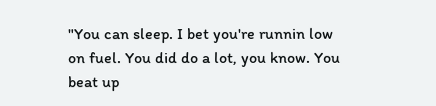"You can sleep. I bet you're runnin low on fuel. You did do a lot, you know. You beat up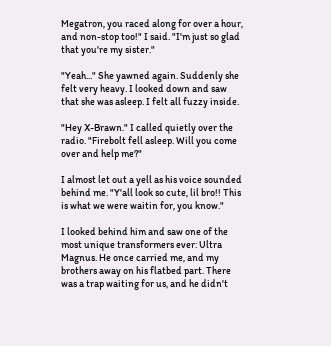Megatron, you raced along for over a hour, and non-stop too!" I said. "I'm just so glad that you're my sister."

"Yeah..." She yawned again. Suddenly she felt very heavy. I looked down and saw that she was asleep. I felt all fuzzy inside.

"Hey X-Brawn." I called quietly over the radio. "Firebolt fell asleep. Will you come over and help me?"

I almost let out a yell as his voice sounded behind me. "Y'all look so cute, lil bro!! This is what we were waitin for, you know."

I looked behind him and saw one of the most unique transformers ever: Ultra Magnus. He once carried me, and my brothers away on his flatbed part. There was a trap waiting for us, and he didn't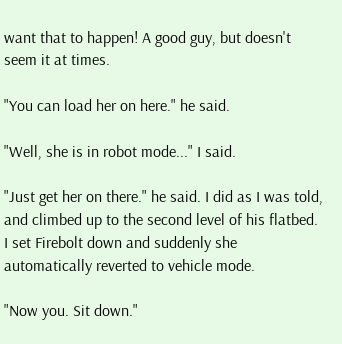want that to happen! A good guy, but doesn't seem it at times.

"You can load her on here." he said.

"Well, she is in robot mode..." I said.

"Just get her on there." he said. I did as I was told, and climbed up to the second level of his flatbed. I set Firebolt down and suddenly she automatically reverted to vehicle mode.

"Now you. Sit down."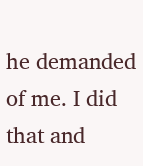he demanded of me. I did that and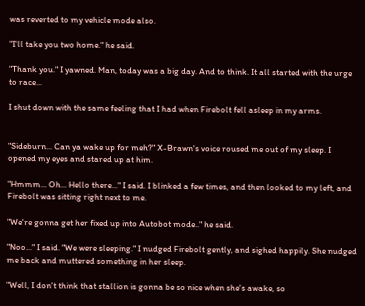was reverted to my vehicle mode also.

"I'll take you two home." he said.

"Thank you." I yawned. Man, today was a big day. And to think. It all started with the urge to race...

I shut down with the same feeling that I had when Firebolt fell asleep in my arms.


"Sideburn... Can ya wake up for meh?" X-Brawn's voice roused me out of my sleep. I opened my eyes and stared up at him.

"Hmmm... Oh... Hello there..." I said. I blinked a few times, and then looked to my left, and Firebolt was sitting right next to me.

"We're gonna get her fixed up into Autobot mode.." he said.

"Noo..." I said. "We were sleeping." I nudged Firebolt gently, and sighed happily. She nudged me back and muttered something in her sleep.

"Well, I don't think that stallion is gonna be so nice when she's awake, so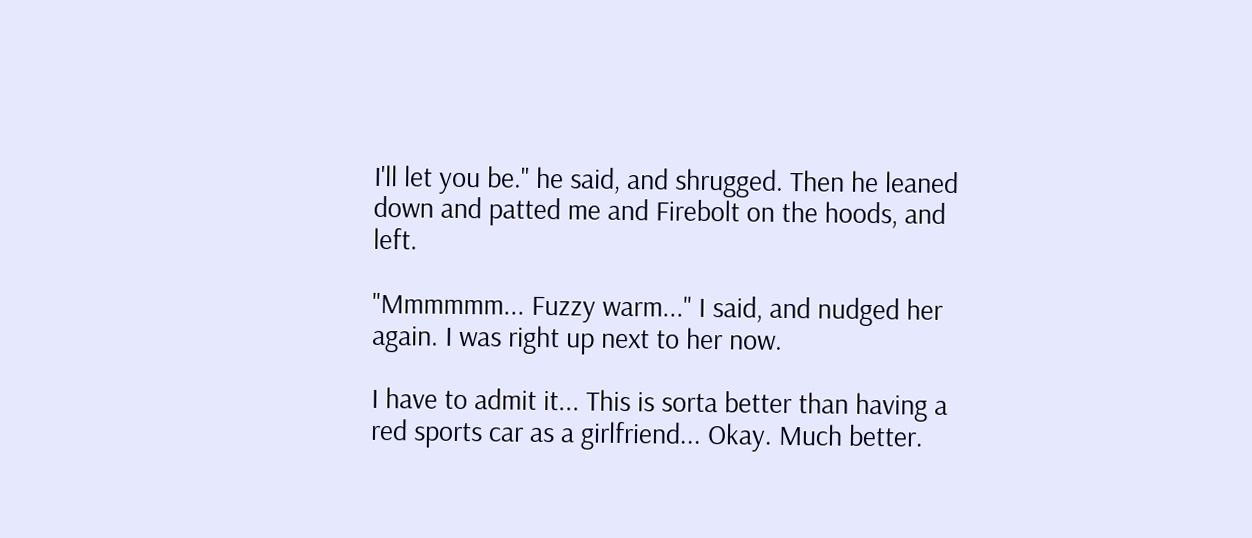I'll let you be." he said, and shrugged. Then he leaned down and patted me and Firebolt on the hoods, and left.

"Mmmmmm... Fuzzy warm..." I said, and nudged her again. I was right up next to her now.

I have to admit it... This is sorta better than having a red sports car as a girlfriend... Okay. Much better.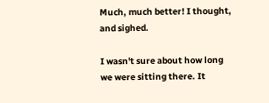Much, much better! I thought, and sighed.

I wasn't sure about how long we were sitting there. It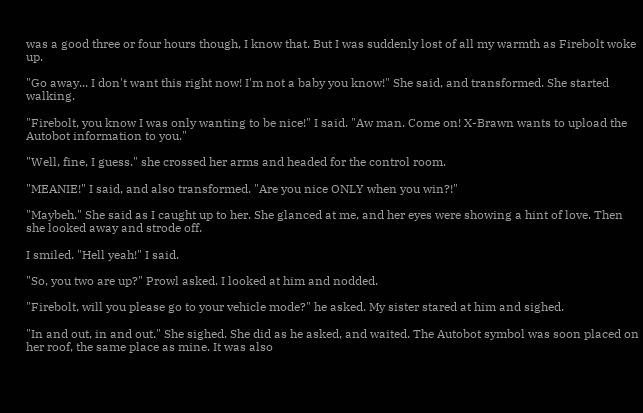was a good three or four hours though, I know that. But I was suddenly lost of all my warmth as Firebolt woke up.

"Go away... I don't want this right now! I'm not a baby you know!" She said, and transformed. She started walking.

"Firebolt, you know I was only wanting to be nice!" I said. "Aw man. Come on! X-Brawn wants to upload the Autobot information to you."

"Well, fine, I guess." she crossed her arms and headed for the control room.

"MEANIE!" I said, and also transformed. "Are you nice ONLY when you win?!"

"Maybeh." She said as I caught up to her. She glanced at me, and her eyes were showing a hint of love. Then she looked away and strode off.

I smiled. "Hell yeah!" I said.

"So, you two are up?" Prowl asked. I looked at him and nodded.

"Firebolt, will you please go to your vehicle mode?" he asked. My sister stared at him and sighed.

"In and out, in and out." She sighed. She did as he asked, and waited. The Autobot symbol was soon placed on her roof, the same place as mine. It was also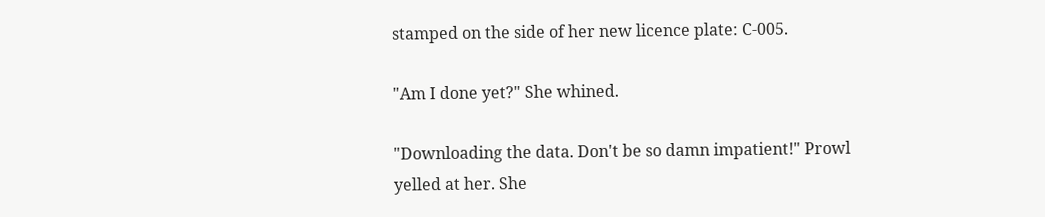stamped on the side of her new licence plate: C-005.

"Am I done yet?" She whined.

"Downloading the data. Don't be so damn impatient!" Prowl yelled at her. She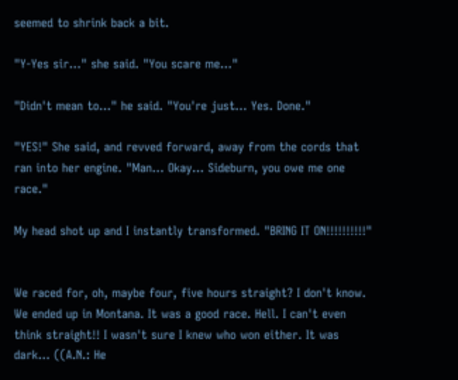seemed to shrink back a bit.

"Y-Yes sir..." she said. "You scare me..."

"Didn't mean to..." he said. "You're just... Yes. Done."

"YES!" She said, and revved forward, away from the cords that ran into her engine. "Man... Okay... Sideburn, you owe me one race."

My head shot up and I instantly transformed. "BRING IT ON!!!!!!!!!!"


We raced for, oh, maybe four, five hours straight? I don't know. We ended up in Montana. It was a good race. Hell. I can't even think straight!! I wasn't sure I knew who won either. It was dark... ((A.N.: He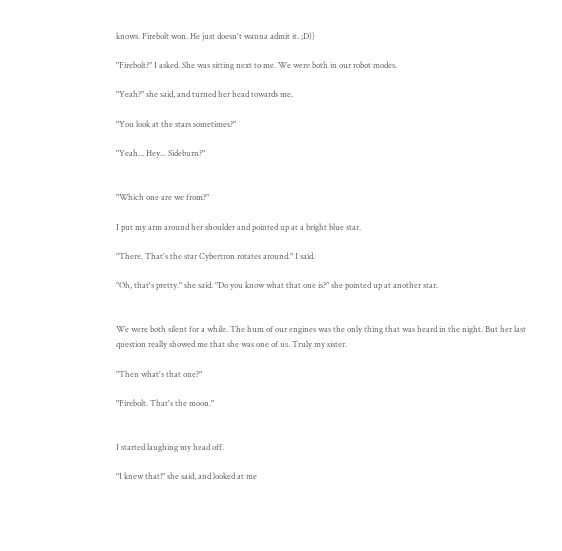knows. Firebolt won. He just doesn't wanna admit it. ;D))

"Firebolt?" I asked. She was sitting next to me. We were both in our robot modes.

"Yeah?" she said, and turned her head towards me.

"You look at the stars sometimes?"

"Yeah... Hey... Sideburn?"


"Which one are we from?"

I put my arm around her shoulder and pointed up at a bright blue star.

"There. That's the star Cybertron rotates around." I said.

"Oh, that's pretty." she said. "Do you know what that one is?" she pointed up at another star.


We were both silent for a while. The hum of our engines was the only thing that was heard in the night. But her last question really showed me that she was one of us. Truly my sister.

"Then what's that one?"

"Firebolt. That's the moon."


I started laughing my head off.

"I knew that!" she said, and looked at me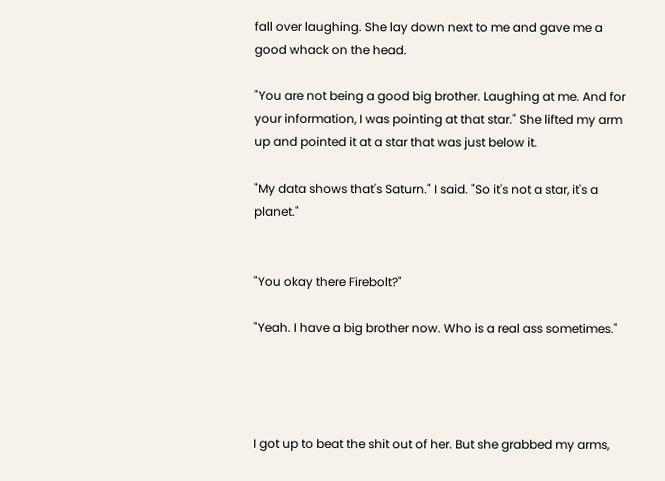fall over laughing. She lay down next to me and gave me a good whack on the head.

"You are not being a good big brother. Laughing at me. And for your information, I was pointing at that star." She lifted my arm up and pointed it at a star that was just below it.

"My data shows that's Saturn." I said. "So it's not a star, it's a planet."


"You okay there Firebolt?"

"Yeah. I have a big brother now. Who is a real ass sometimes."




I got up to beat the shit out of her. But she grabbed my arms,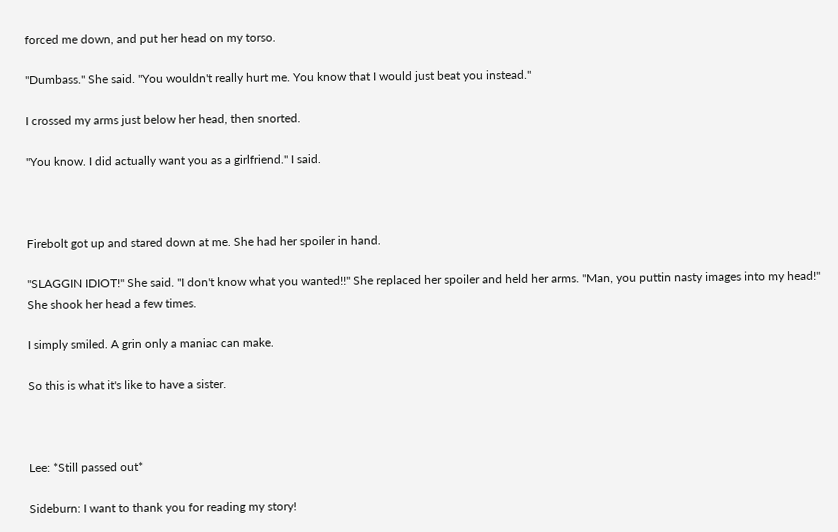forced me down, and put her head on my torso.

"Dumbass." She said. "You wouldn't really hurt me. You know that I would just beat you instead."

I crossed my arms just below her head, then snorted.

"You know. I did actually want you as a girlfriend." I said.



Firebolt got up and stared down at me. She had her spoiler in hand.

"SLAGGIN IDIOT!" She said. "I don't know what you wanted!!" She replaced her spoiler and held her arms. "Man, you puttin nasty images into my head!" She shook her head a few times.

I simply smiled. A grin only a maniac can make.

So this is what it's like to have a sister.



Lee: *Still passed out*

Sideburn: I want to thank you for reading my story!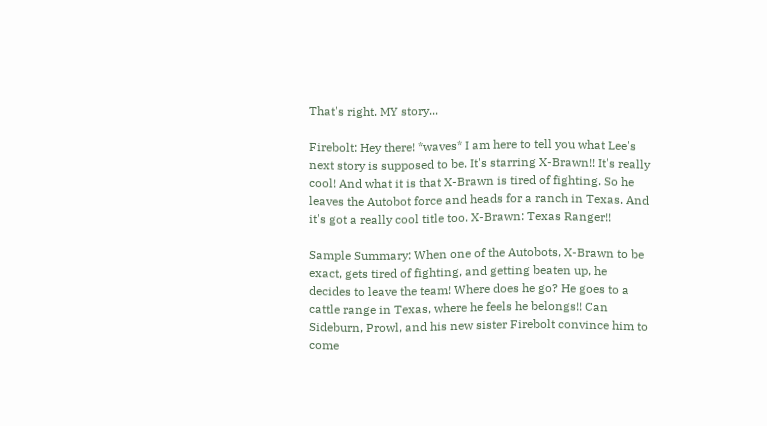That's right. MY story...

Firebolt: Hey there! *waves* I am here to tell you what Lee's next story is supposed to be. It's starring X-Brawn!! It's really cool! And what it is that X-Brawn is tired of fighting. So he leaves the Autobot force and heads for a ranch in Texas. And it's got a really cool title too. X-Brawn: Texas Ranger!!

Sample Summary: When one of the Autobots, X-Brawn to be exact, gets tired of fighting, and getting beaten up, he decides to leave the team! Where does he go? He goes to a cattle range in Texas, where he feels he belongs!! Can Sideburn, Prowl, and his new sister Firebolt convince him to come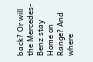back? Or will the Mercedes-Benz stay Home on Range? And where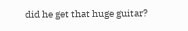did he get that huge guitar?